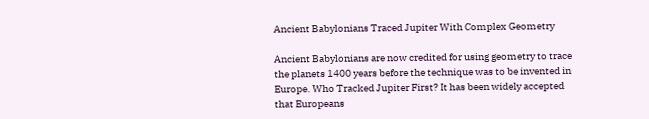Ancient Babylonians Traced Jupiter With Complex Geometry

Ancient Babylonians are now credited for using geometry to trace the planets 1400 years before the technique was to be invented in Europe. Who Tracked Jupiter First? It has been widely accepted that Europeans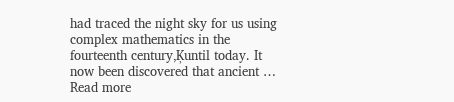had traced the night sky for us using complex mathematics in the fourteenth century‚Ķuntil today. It now been discovered that ancient … Read more